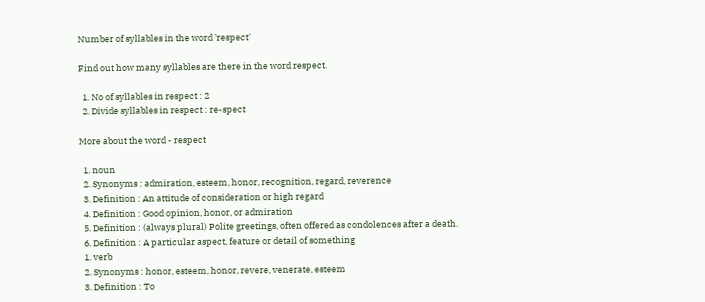Number of syllables in the word 'respect'

Find out how many syllables are there in the word respect.

  1. No of syllables in respect : 2
  2. Divide syllables in respect : re-spect

More about the word - respect

  1. noun
  2. Synonyms : admiration, esteem, honor, recognition, regard, reverence
  3. Definition : An attitude of consideration or high regard
  4. Definition : Good opinion, honor, or admiration
  5. Definition : (always plural) Polite greetings, often offered as condolences after a death.
  6. Definition : A particular aspect, feature or detail of something
  1. verb
  2. Synonyms : honor, esteem, honor, revere, venerate, esteem
  3. Definition : To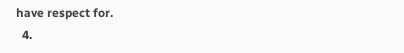have respect for.
  4.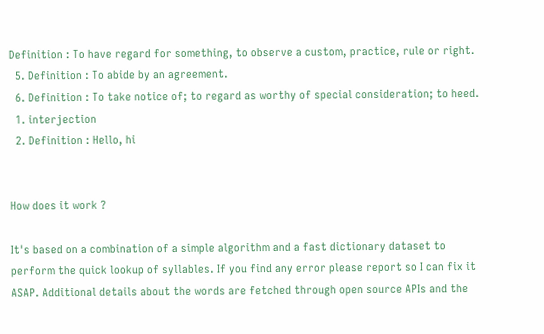Definition : To have regard for something, to observe a custom, practice, rule or right.
  5. Definition : To abide by an agreement.
  6. Definition : To take notice of; to regard as worthy of special consideration; to heed.
  1. interjection
  2. Definition : Hello, hi


How does it work ?

It's based on a combination of a simple algorithm and a fast dictionary dataset to perform the quick lookup of syllables. If you find any error please report so I can fix it ASAP. Additional details about the words are fetched through open source APIs and the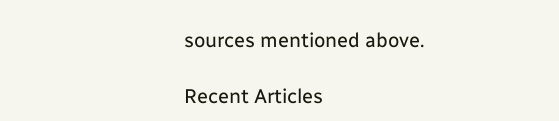sources mentioned above.

Recent Articles